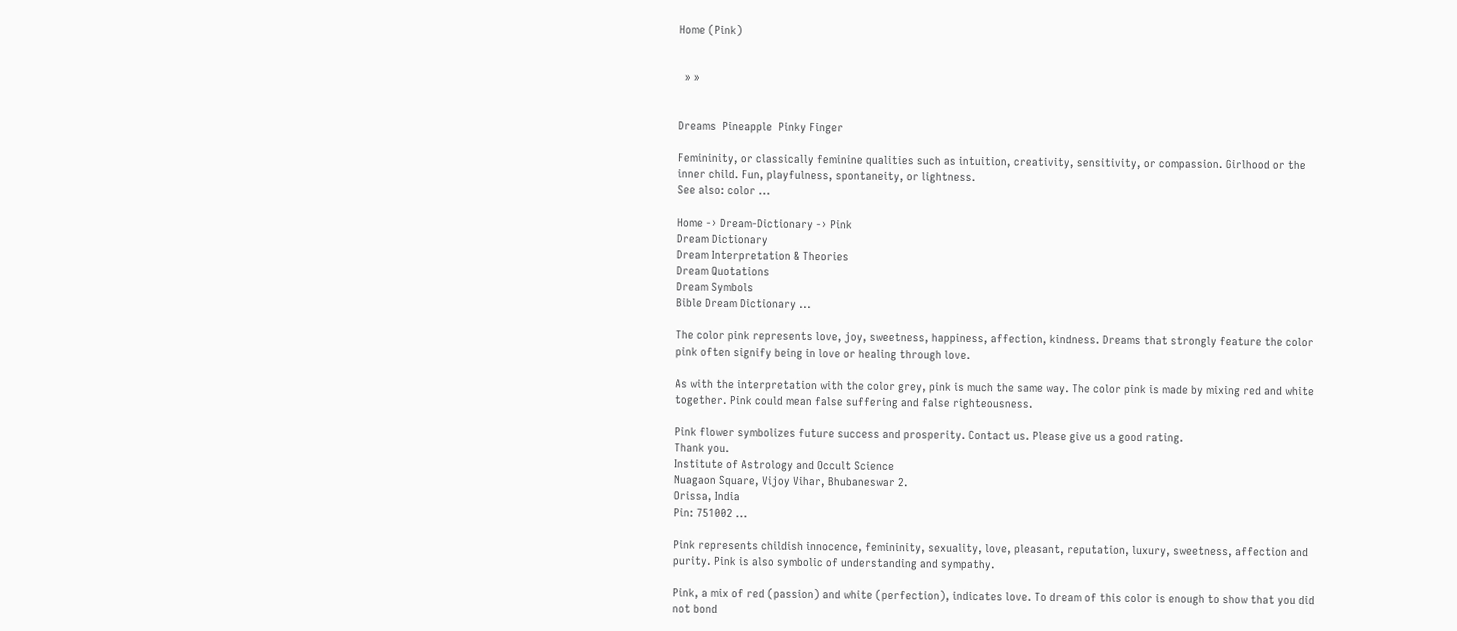Home (Pink)


  » »


Dreams  Pineapple  Pinky Finger

Femininity, or classically feminine qualities such as intuition, creativity, sensitivity, or compassion. Girlhood or the inner child. Fun, playfulness, spontaneity, or lightness.
See also: color ...

Home -› Dream-Dictionary -› Pink
Dream Dictionary
Dream Interpretation & Theories
Dream Quotations
Dream Symbols
Bible Dream Dictionary ...

The color pink represents love, joy, sweetness, happiness, affection, kindness. Dreams that strongly feature the color pink often signify being in love or healing through love.

As with the interpretation with the color grey, pink is much the same way. The color pink is made by mixing red and white together. Pink could mean false suffering and false righteousness.

Pink flower symbolizes future success and prosperity. Contact us. Please give us a good rating.
Thank you.
Institute of Astrology and Occult Science
Nuagaon Square, Vijoy Vihar, Bhubaneswar 2.
Orissa, India
Pin: 751002 ...

Pink represents childish innocence, femininity, sexuality, love, pleasant, reputation, luxury, sweetness, affection and purity. Pink is also symbolic of understanding and sympathy.

Pink, a mix of red (passion) and white (perfection), indicates love. To dream of this color is enough to show that you did not bond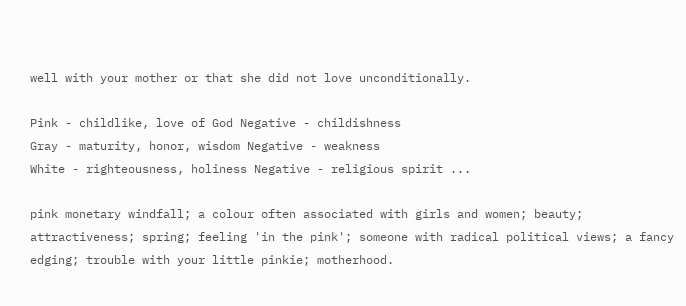well with your mother or that she did not love unconditionally.

Pink - childlike, love of God Negative - childishness
Gray - maturity, honor, wisdom Negative - weakness
White - righteousness, holiness Negative - religious spirit ...

pink monetary windfall; a colour often associated with girls and women; beauty; attractiveness; spring; feeling 'in the pink'; someone with radical political views; a fancy edging; trouble with your little pinkie; motherhood.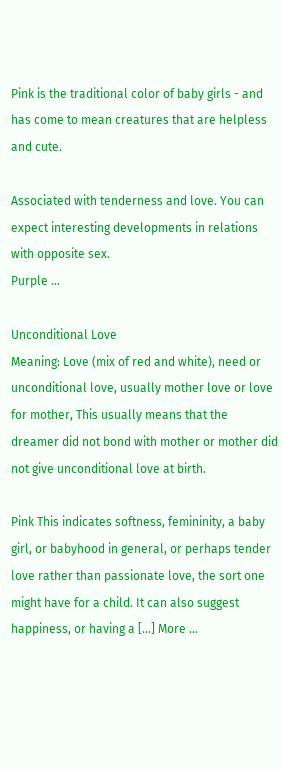Pink is the traditional color of baby girls - and has come to mean creatures that are helpless and cute.

Associated with tenderness and love. You can expect interesting developments in relations with opposite sex.
Purple ...

Unconditional Love
Meaning: Love (mix of red and white), need or unconditional love, usually mother love or love for mother, This usually means that the dreamer did not bond with mother or mother did not give unconditional love at birth.

Pink This indicates softness, femininity, a baby girl, or babyhood in general, or perhaps tender love rather than passionate love, the sort one might have for a child. It can also suggest happiness, or having a […] More ...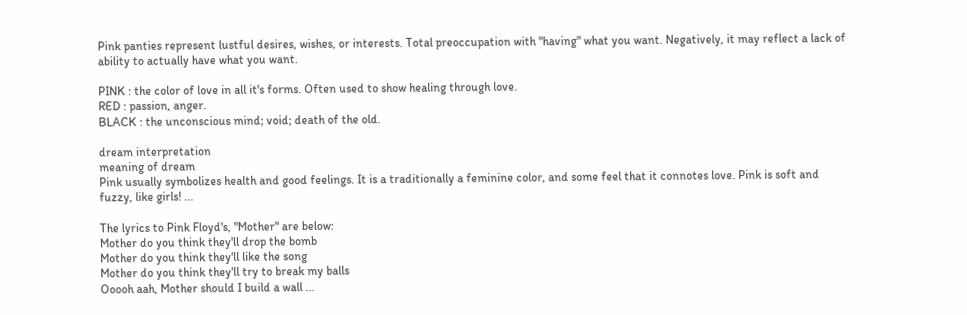Pink panties represent lustful desires, wishes, or interests. Total preoccupation with "having" what you want. Negatively, it may reflect a lack of ability to actually have what you want.

PINK : the color of love in all it's forms. Often used to show healing through love.
RED : passion, anger.
BLACK : the unconscious mind; void; death of the old.

dream interpretation
meaning of dream
Pink usually symbolizes health and good feelings. It is a traditionally a feminine color, and some feel that it connotes love. Pink is soft and fuzzy, like girls! ...

The lyrics to Pink Floyd's, "Mother" are below:
Mother do you think they'll drop the bomb
Mother do you think they'll like the song
Mother do you think they'll try to break my balls
Ooooh aah, Mother should I build a wall ...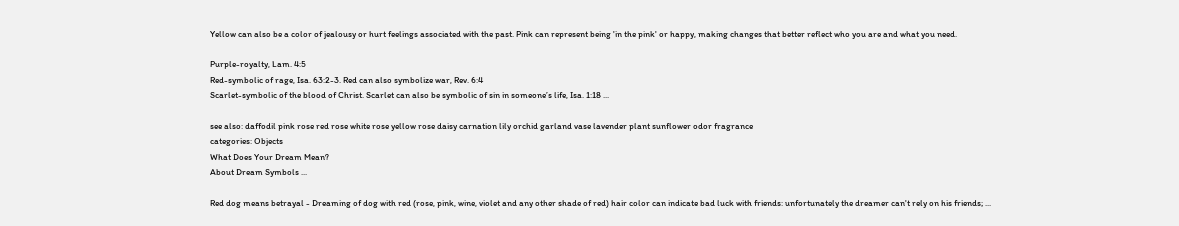Yellow can also be a color of jealousy or hurt feelings associated with the past. Pink can represent being 'in the pink' or happy, making changes that better reflect who you are and what you need.

Purple-royalty, Lam. 4:5
Red-symbolic of rage, Isa. 63:2-3. Red can also symbolize war, Rev. 6:4
Scarlet-symbolic of the blood of Christ. Scarlet can also be symbolic of sin in someone’s life, Isa. 1:18 ...

see also: daffodil pink rose red rose white rose yellow rose daisy carnation lily orchid garland vase lavender plant sunflower odor fragrance
categories: Objects
What Does Your Dream Mean?
About Dream Symbols ...

Red dog means betrayal - Dreaming of dog with red (rose, pink, wine, violet and any other shade of red) hair color can indicate bad luck with friends: unfortunately the dreamer can't rely on his friends; ...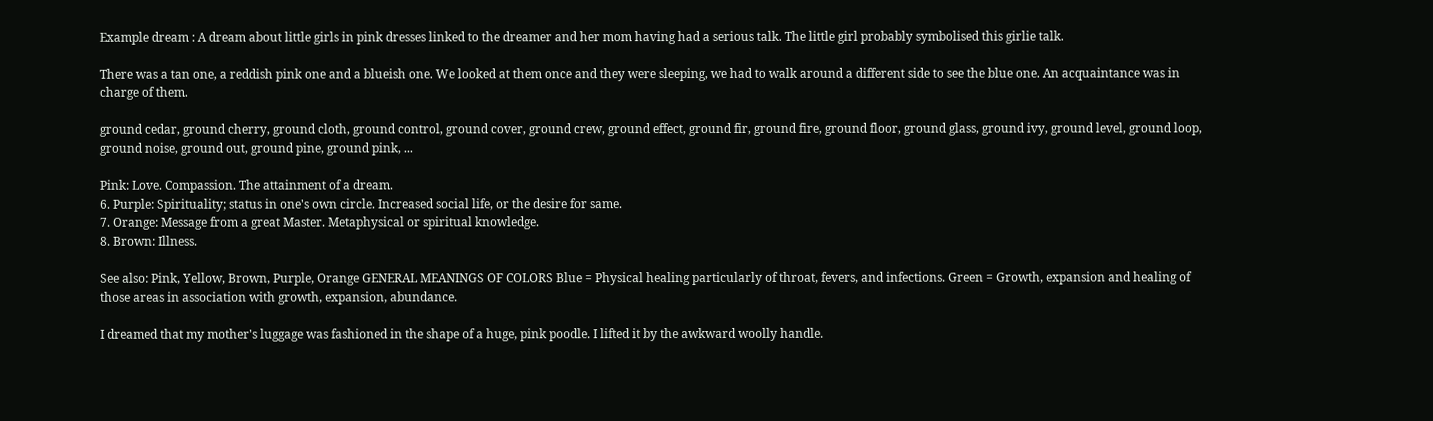Example dream : A dream about little girls in pink dresses linked to the dreamer and her mom having had a serious talk. The little girl probably symbolised this girlie talk.

There was a tan one, a reddish pink one and a blueish one. We looked at them once and they were sleeping, we had to walk around a different side to see the blue one. An acquaintance was in charge of them.

ground cedar, ground cherry, ground cloth, ground control, ground cover, ground crew, ground effect, ground fir, ground fire, ground floor, ground glass, ground ivy, ground level, ground loop, ground noise, ground out, ground pine, ground pink, ...

Pink: Love. Compassion. The attainment of a dream.
6. Purple: Spirituality; status in one's own circle. Increased social life, or the desire for same.
7. Orange: Message from a great Master. Metaphysical or spiritual knowledge.
8. Brown: Illness.

See also: Pink, Yellow, Brown, Purple, Orange GENERAL MEANINGS OF COLORS Blue = Physical healing particularly of throat, fevers, and infections. Green = Growth, expansion and healing of those areas in association with growth, expansion, abundance.

I dreamed that my mother's luggage was fashioned in the shape of a huge, pink poodle. I lifted it by the awkward woolly handle.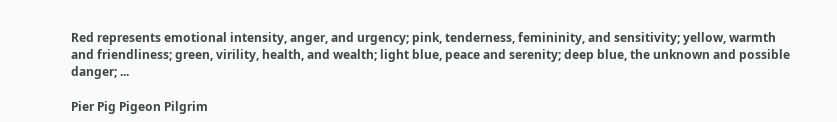Red represents emotional intensity, anger, and urgency; pink, tenderness, femininity, and sensitivity; yellow, warmth and friendliness; green, virility, health, and wealth; light blue, peace and serenity; deep blue, the unknown and possible danger; ...

Pier Pig Pigeon Pilgrim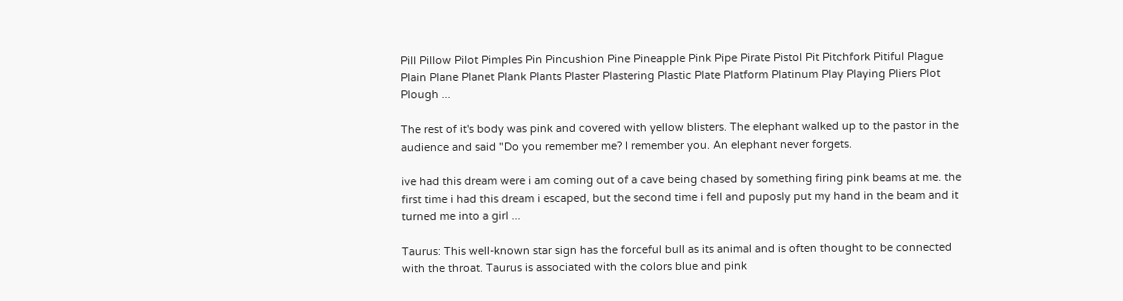Pill Pillow Pilot Pimples Pin Pincushion Pine Pineapple Pink Pipe Pirate Pistol Pit Pitchfork Pitiful Plague Plain Plane Planet Plank Plants Plaster Plastering Plastic Plate Platform Platinum Play Playing Pliers Plot Plough ...

The rest of it's body was pink and covered with yellow blisters. The elephant walked up to the pastor in the audience and said "Do you remember me? I remember you. An elephant never forgets.

ive had this dream were i am coming out of a cave being chased by something firing pink beams at me. the first time i had this dream i escaped, but the second time i fell and puposly put my hand in the beam and it turned me into a girl ...

Taurus: This well-known star sign has the forceful bull as its animal and is often thought to be connected with the throat. Taurus is associated with the colors blue and pink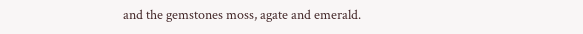and the gemstones moss, agate and emerald.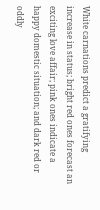White carnations predict a gratifying increase in status; bright red ones forecast an exciting love affair; pink ones indicate a happy domestic situation; and dark red or oddly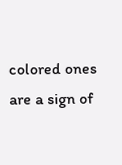colored ones are a sign of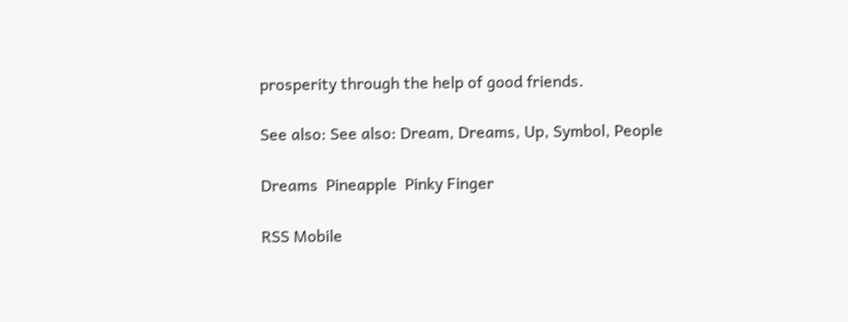prosperity through the help of good friends.

See also: See also: Dream, Dreams, Up, Symbol, People

Dreams  Pineapple  Pinky Finger

RSS Mobile